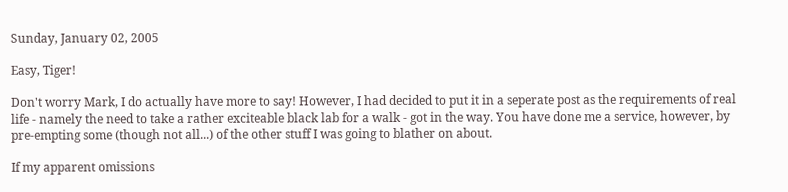Sunday, January 02, 2005

Easy, Tiger!

Don't worry Mark, I do actually have more to say! However, I had decided to put it in a seperate post as the requirements of real life - namely the need to take a rather exciteable black lab for a walk - got in the way. You have done me a service, however, by pre-empting some (though not all...) of the other stuff I was going to blather on about.

If my apparent omissions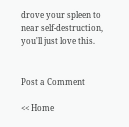drove your spleen to near self-destruction, you'll just love this.


Post a Comment

<< Home